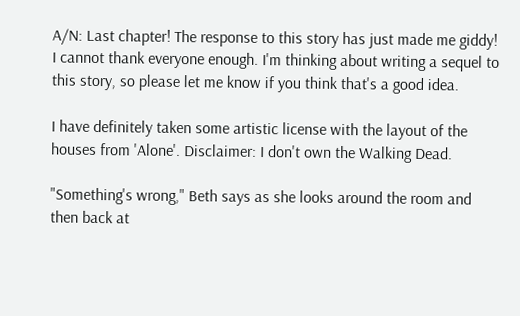A/N: Last chapter! The response to this story has just made me giddy! I cannot thank everyone enough. I'm thinking about writing a sequel to this story, so please let me know if you think that's a good idea.

I have definitely taken some artistic license with the layout of the houses from 'Alone'. Disclaimer: I don't own the Walking Dead.

"Something's wrong," Beth says as she looks around the room and then back at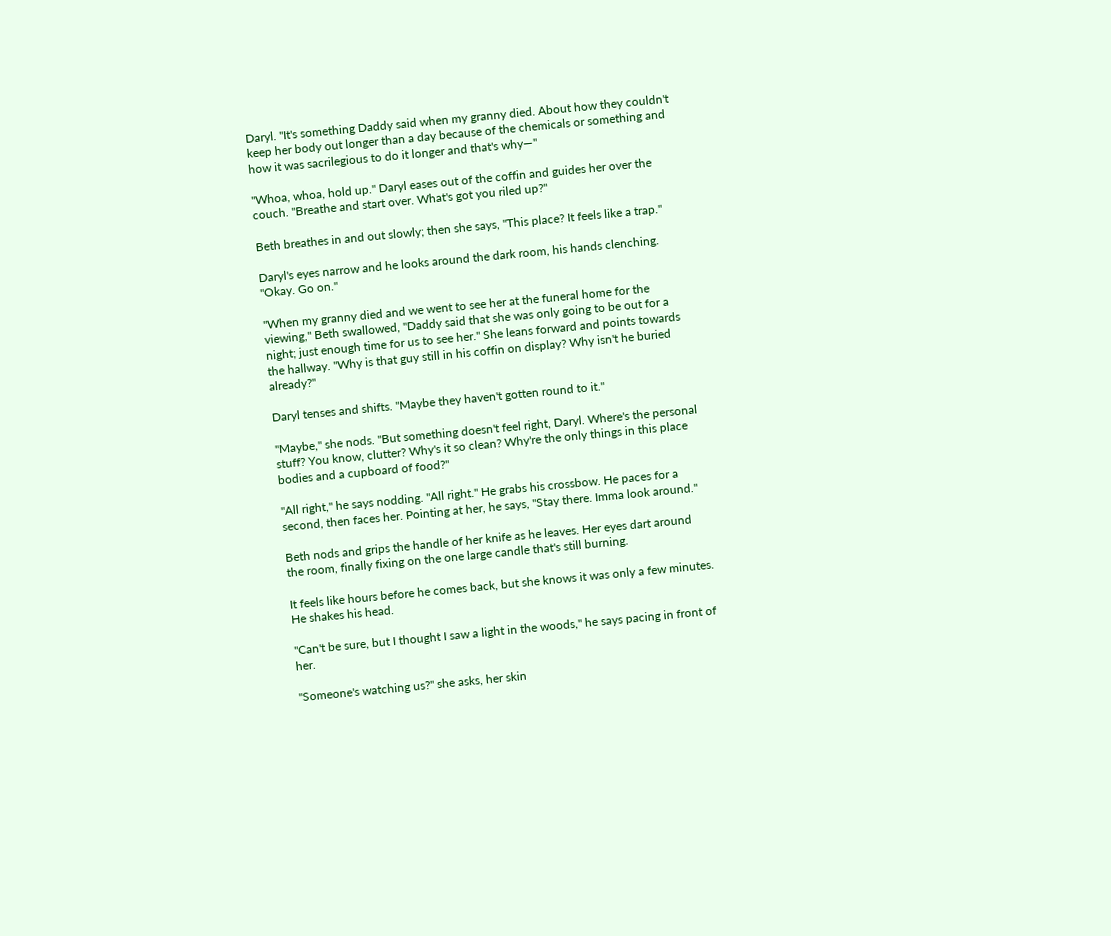Daryl. "It's something Daddy said when my granny died. About how they couldn't keep her body out longer than a day because of the chemicals or something and how it was sacrilegious to do it longer and that's why—"

"Whoa, whoa, hold up." Daryl eases out of the coffin and guides her over the couch. "Breathe and start over. What's got you riled up?"

Beth breathes in and out slowly; then she says, "This place? It feels like a trap."

Daryl's eyes narrow and he looks around the dark room, his hands clenching. "Okay. Go on."

"When my granny died and we went to see her at the funeral home for the viewing," Beth swallowed, "Daddy said that she was only going to be out for a night; just enough time for us to see her." She leans forward and points towards the hallway. "Why is that guy still in his coffin on display? Why isn't he buried already?"

Daryl tenses and shifts. "Maybe they haven't gotten round to it."

"Maybe," she nods. "But something doesn't feel right, Daryl. Where's the personal stuff? You know, clutter? Why's it so clean? Why're the only things in this place bodies and a cupboard of food?"

"All right," he says nodding. "All right." He grabs his crossbow. He paces for a second, then faces her. Pointing at her, he says, "Stay there. Imma look around."

Beth nods and grips the handle of her knife as he leaves. Her eyes dart around the room, finally fixing on the one large candle that's still burning.

It feels like hours before he comes back, but she knows it was only a few minutes. He shakes his head.

"Can't be sure, but I thought I saw a light in the woods," he says pacing in front of her.

"Someone's watching us?" she asks, her skin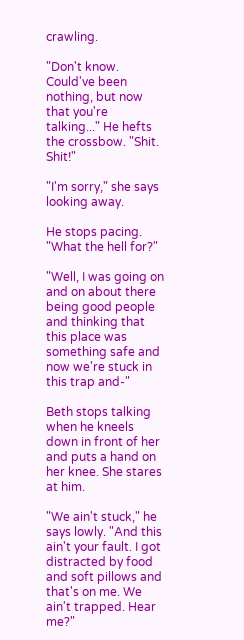crawling.

"Don't know. Could've been nothing, but now that you're talking..." He hefts the crossbow. "Shit. Shit!"

"I'm sorry," she says looking away.

He stops pacing. "What the hell for?"

"Well, I was going on and on about there being good people and thinking that this place was something safe and now we're stuck in this trap and-"

Beth stops talking when he kneels down in front of her and puts a hand on her knee. She stares at him.

"We ain't stuck," he says lowly. "And this ain't your fault. I got distracted by food and soft pillows and that's on me. We ain't trapped. Hear me?"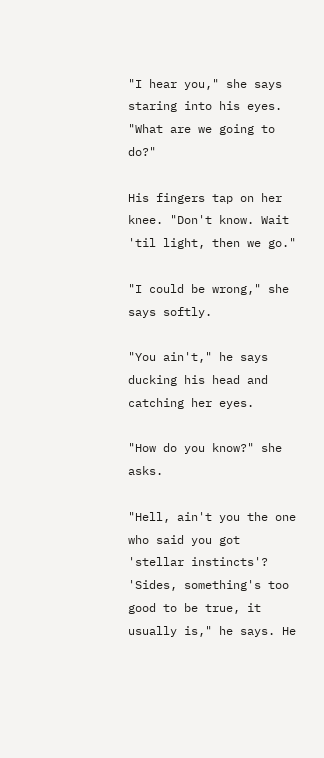"I hear you," she says staring into his eyes. "What are we going to do?"

His fingers tap on her knee. "Don't know. Wait 'til light, then we go."

"I could be wrong," she says softly.

"You ain't," he says ducking his head and catching her eyes.

"How do you know?" she asks.

"Hell, ain't you the one who said you got 'stellar instincts'? 'Sides, something's too good to be true, it usually is," he says. He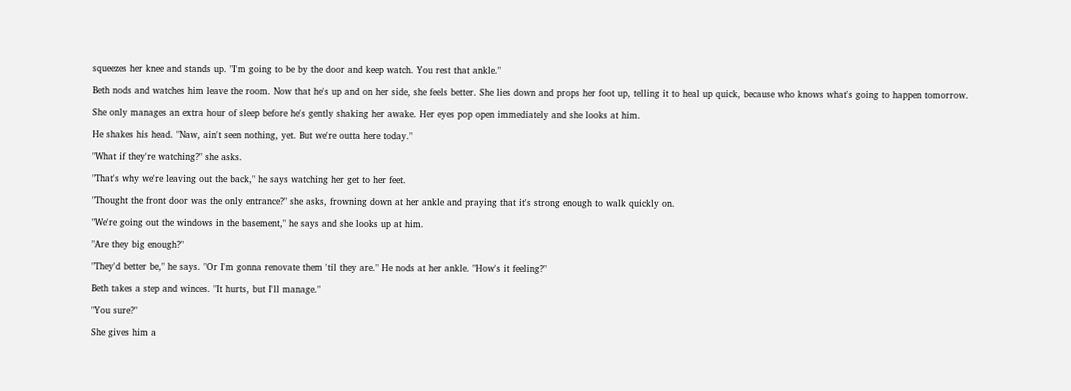squeezes her knee and stands up. "I'm going to be by the door and keep watch. You rest that ankle."

Beth nods and watches him leave the room. Now that he's up and on her side, she feels better. She lies down and props her foot up, telling it to heal up quick, because who knows what's going to happen tomorrow.

She only manages an extra hour of sleep before he's gently shaking her awake. Her eyes pop open immediately and she looks at him.

He shakes his head. "Naw, ain't seen nothing, yet. But we're outta here today."

"What if they're watching?" she asks.

"That's why we're leaving out the back," he says watching her get to her feet.

"Thought the front door was the only entrance?" she asks, frowning down at her ankle and praying that it's strong enough to walk quickly on.

"We're going out the windows in the basement," he says and she looks up at him.

"Are they big enough?"

"They'd better be," he says. "Or I'm gonna renovate them 'til they are." He nods at her ankle. "How's it feeling?"

Beth takes a step and winces. "It hurts, but I'll manage."

"You sure?"

She gives him a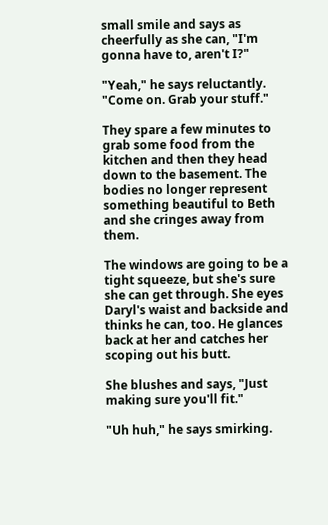small smile and says as cheerfully as she can, "I'm gonna have to, aren't I?"

"Yeah," he says reluctantly. "Come on. Grab your stuff."

They spare a few minutes to grab some food from the kitchen and then they head down to the basement. The bodies no longer represent something beautiful to Beth and she cringes away from them.

The windows are going to be a tight squeeze, but she's sure she can get through. She eyes Daryl's waist and backside and thinks he can, too. He glances back at her and catches her scoping out his butt.

She blushes and says, "Just making sure you'll fit."

"Uh huh," he says smirking.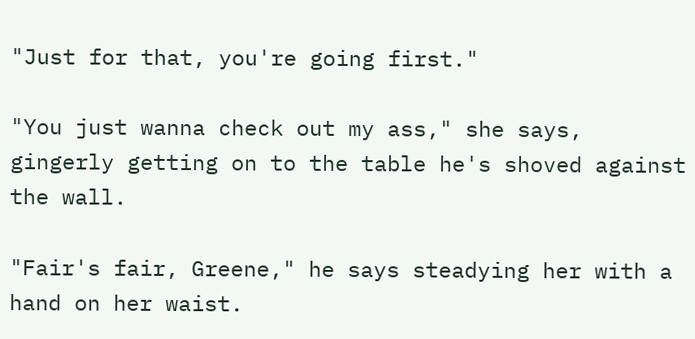"Just for that, you're going first."

"You just wanna check out my ass," she says, gingerly getting on to the table he's shoved against the wall.

"Fair's fair, Greene," he says steadying her with a hand on her waist.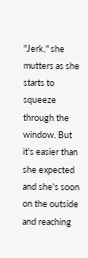"Jerk," she mutters as she starts to squeeze through the window. But it's easier than she expected and she's soon on the outside and reaching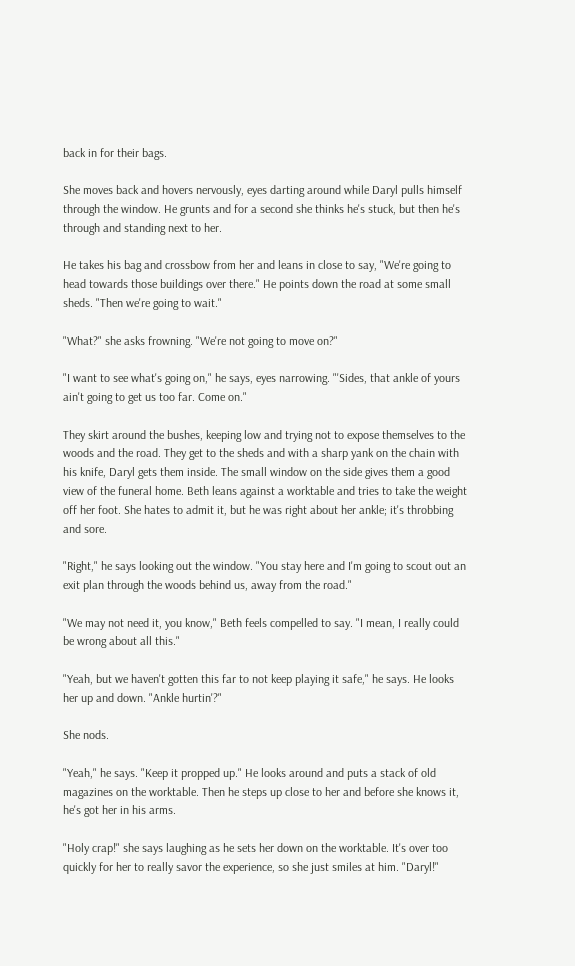back in for their bags.

She moves back and hovers nervously, eyes darting around while Daryl pulls himself through the window. He grunts and for a second she thinks he's stuck, but then he's through and standing next to her.

He takes his bag and crossbow from her and leans in close to say, "We're going to head towards those buildings over there." He points down the road at some small sheds. "Then we're going to wait."

"What?" she asks frowning. "We're not going to move on?"

"I want to see what's going on," he says, eyes narrowing. "'Sides, that ankle of yours ain't going to get us too far. Come on."

They skirt around the bushes, keeping low and trying not to expose themselves to the woods and the road. They get to the sheds and with a sharp yank on the chain with his knife, Daryl gets them inside. The small window on the side gives them a good view of the funeral home. Beth leans against a worktable and tries to take the weight off her foot. She hates to admit it, but he was right about her ankle; it's throbbing and sore.

"Right," he says looking out the window. "You stay here and I'm going to scout out an exit plan through the woods behind us, away from the road."

"We may not need it, you know," Beth feels compelled to say. "I mean, I really could be wrong about all this."

"Yeah, but we haven't gotten this far to not keep playing it safe," he says. He looks her up and down. "Ankle hurtin'?"

She nods.

"Yeah," he says. "Keep it propped up." He looks around and puts a stack of old magazines on the worktable. Then he steps up close to her and before she knows it, he's got her in his arms.

"Holy crap!" she says laughing as he sets her down on the worktable. It's over too quickly for her to really savor the experience, so she just smiles at him. "Daryl!"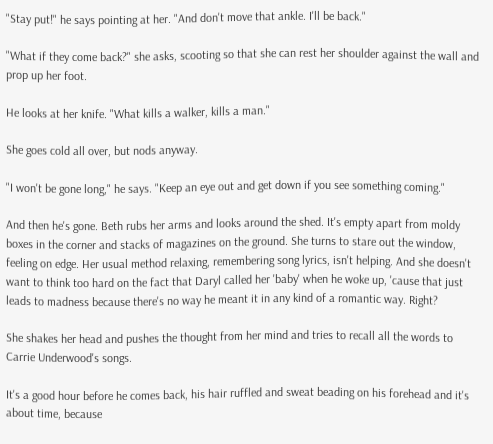"Stay put!" he says pointing at her. "And don't move that ankle. I'll be back."

"What if they come back?" she asks, scooting so that she can rest her shoulder against the wall and prop up her foot.

He looks at her knife. "What kills a walker, kills a man."

She goes cold all over, but nods anyway.

"I won't be gone long," he says. "Keep an eye out and get down if you see something coming."

And then he's gone. Beth rubs her arms and looks around the shed. It's empty apart from moldy boxes in the corner and stacks of magazines on the ground. She turns to stare out the window, feeling on edge. Her usual method relaxing, remembering song lyrics, isn't helping. And she doesn't want to think too hard on the fact that Daryl called her 'baby' when he woke up, 'cause that just leads to madness because there's no way he meant it in any kind of a romantic way. Right?

She shakes her head and pushes the thought from her mind and tries to recall all the words to Carrie Underwood's songs.

It's a good hour before he comes back, his hair ruffled and sweat beading on his forehead and it's about time, because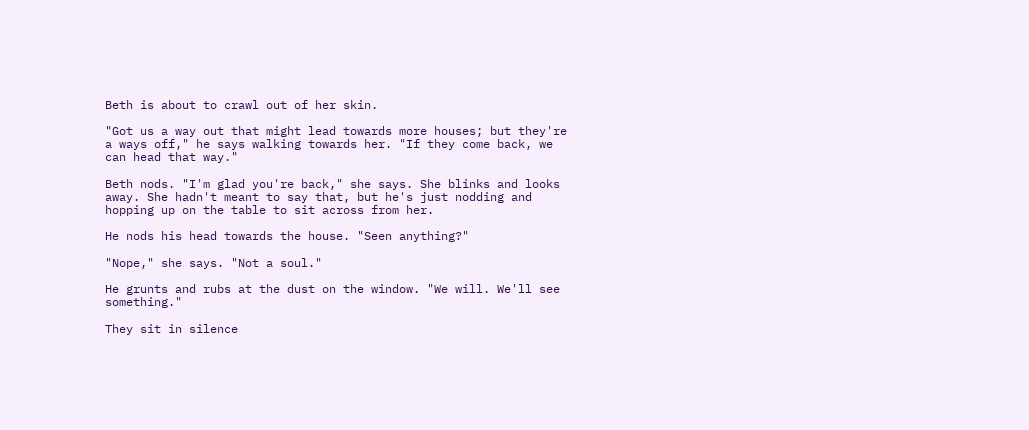Beth is about to crawl out of her skin.

"Got us a way out that might lead towards more houses; but they're a ways off," he says walking towards her. "If they come back, we can head that way."

Beth nods. "I'm glad you're back," she says. She blinks and looks away. She hadn't meant to say that, but he's just nodding and hopping up on the table to sit across from her.

He nods his head towards the house. "Seen anything?"

"Nope," she says. "Not a soul."

He grunts and rubs at the dust on the window. "We will. We'll see something."

They sit in silence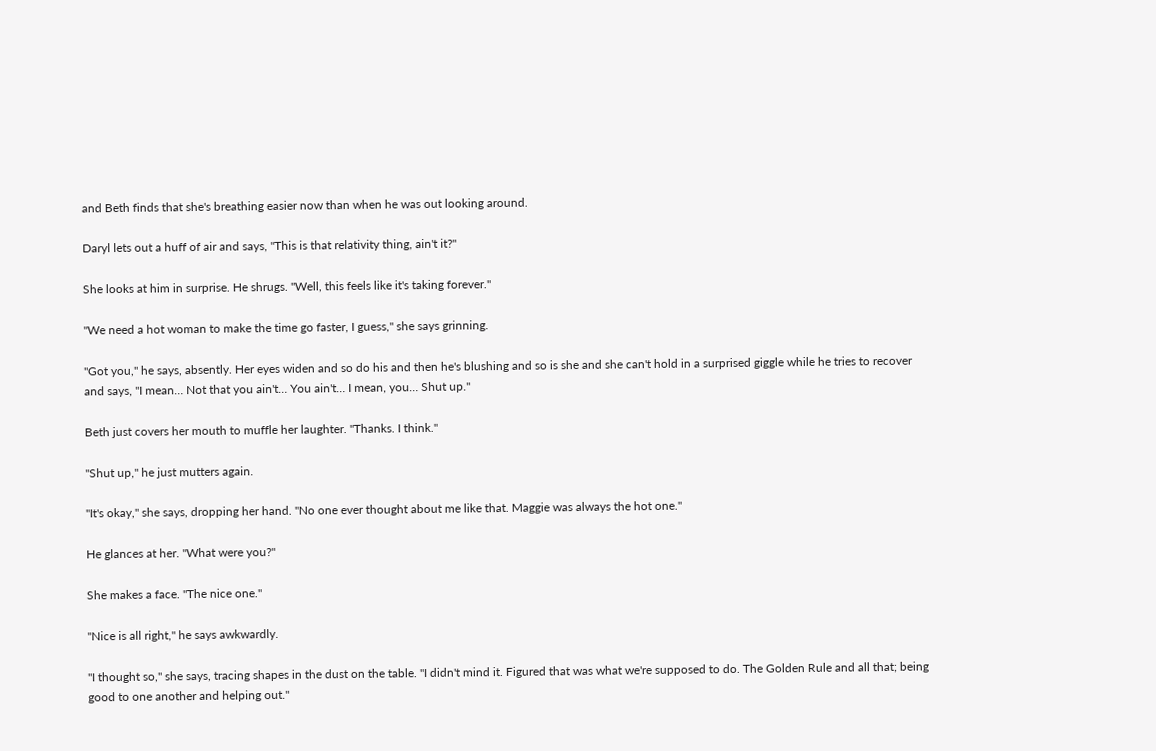and Beth finds that she's breathing easier now than when he was out looking around.

Daryl lets out a huff of air and says, "This is that relativity thing, ain't it?"

She looks at him in surprise. He shrugs. "Well, this feels like it's taking forever."

"We need a hot woman to make the time go faster, I guess," she says grinning.

"Got you," he says, absently. Her eyes widen and so do his and then he's blushing and so is she and she can't hold in a surprised giggle while he tries to recover and says, "I mean… Not that you ain't… You ain't… I mean, you… Shut up."

Beth just covers her mouth to muffle her laughter. "Thanks. I think."

"Shut up," he just mutters again.

"It's okay," she says, dropping her hand. "No one ever thought about me like that. Maggie was always the hot one."

He glances at her. "What were you?"

She makes a face. "The nice one."

"Nice is all right," he says awkwardly.

"I thought so," she says, tracing shapes in the dust on the table. "I didn't mind it. Figured that was what we're supposed to do. The Golden Rule and all that; being good to one another and helping out."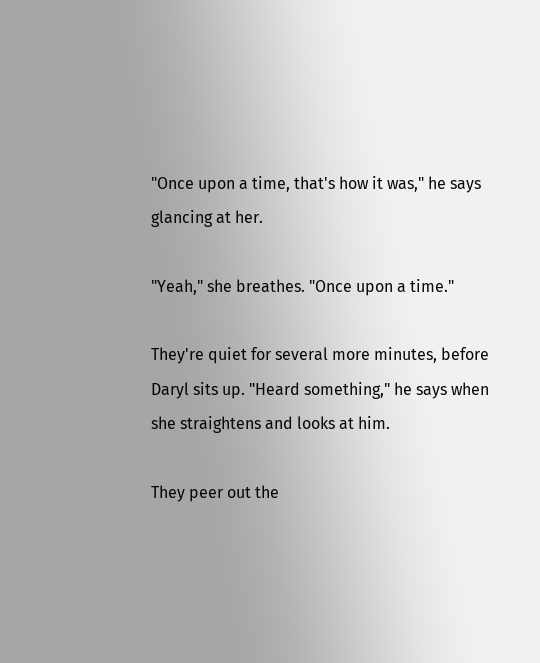"Once upon a time, that's how it was," he says glancing at her.

"Yeah," she breathes. "Once upon a time."

They're quiet for several more minutes, before Daryl sits up. "Heard something," he says when she straightens and looks at him.

They peer out the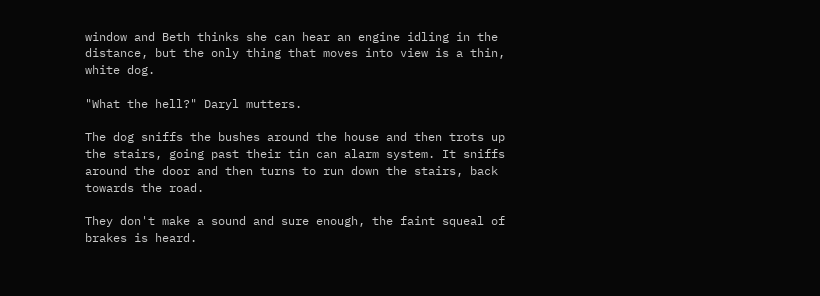window and Beth thinks she can hear an engine idling in the distance, but the only thing that moves into view is a thin, white dog.

"What the hell?" Daryl mutters.

The dog sniffs the bushes around the house and then trots up the stairs, going past their tin can alarm system. It sniffs around the door and then turns to run down the stairs, back towards the road.

They don't make a sound and sure enough, the faint squeal of brakes is heard.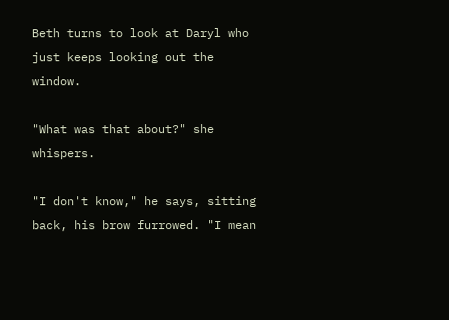Beth turns to look at Daryl who just keeps looking out the window.

"What was that about?" she whispers.

"I don't know," he says, sitting back, his brow furrowed. "I mean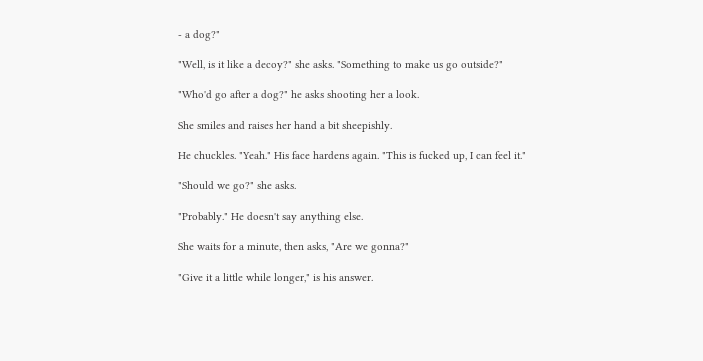- a dog?"

"Well, is it like a decoy?" she asks. "Something to make us go outside?"

"Who'd go after a dog?" he asks shooting her a look.

She smiles and raises her hand a bit sheepishly.

He chuckles. "Yeah." His face hardens again. "This is fucked up, I can feel it."

"Should we go?" she asks.

"Probably." He doesn't say anything else.

She waits for a minute, then asks, "Are we gonna?"

"Give it a little while longer," is his answer.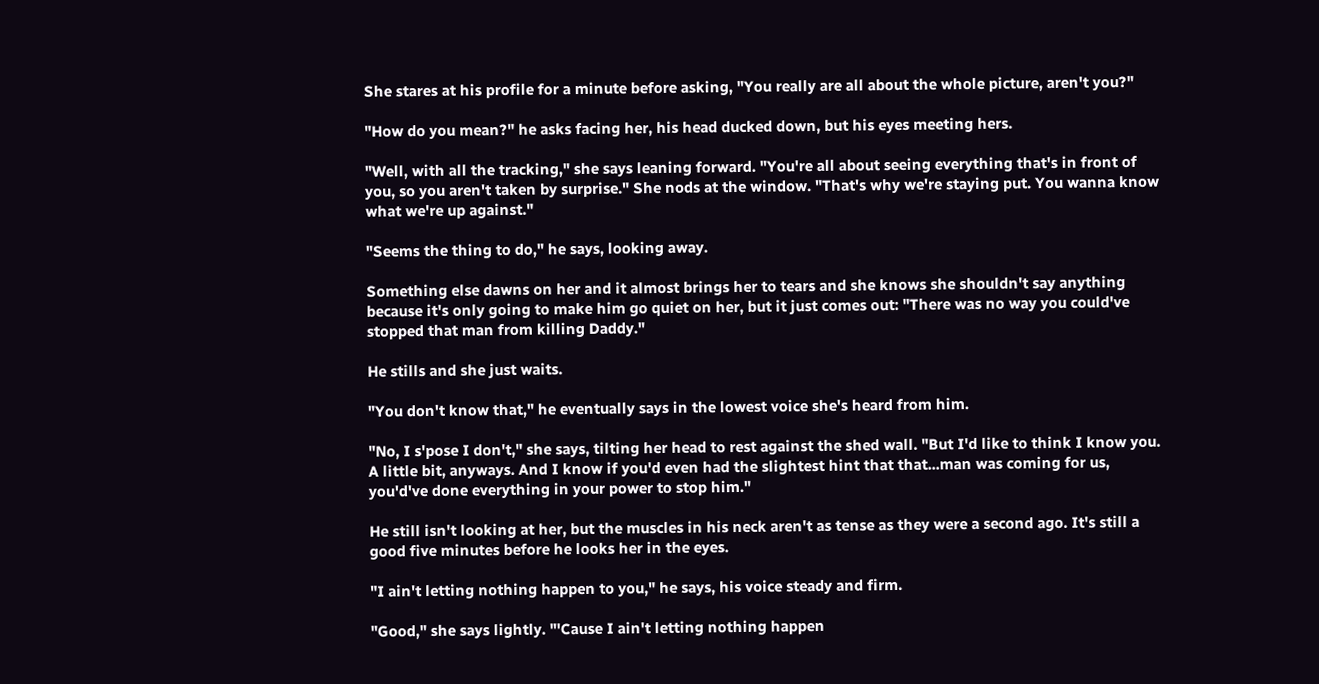She stares at his profile for a minute before asking, "You really are all about the whole picture, aren't you?"

"How do you mean?" he asks facing her, his head ducked down, but his eyes meeting hers.

"Well, with all the tracking," she says leaning forward. "You're all about seeing everything that's in front of you, so you aren't taken by surprise." She nods at the window. "That's why we're staying put. You wanna know what we're up against."

"Seems the thing to do," he says, looking away.

Something else dawns on her and it almost brings her to tears and she knows she shouldn't say anything because it's only going to make him go quiet on her, but it just comes out: "There was no way you could've stopped that man from killing Daddy."

He stills and she just waits.

"You don't know that," he eventually says in the lowest voice she's heard from him.

"No, I s'pose I don't," she says, tilting her head to rest against the shed wall. "But I'd like to think I know you. A little bit, anyways. And I know if you'd even had the slightest hint that that...man was coming for us, you'd've done everything in your power to stop him."

He still isn't looking at her, but the muscles in his neck aren't as tense as they were a second ago. It's still a good five minutes before he looks her in the eyes.

"I ain't letting nothing happen to you," he says, his voice steady and firm.

"Good," she says lightly. "'Cause I ain't letting nothing happen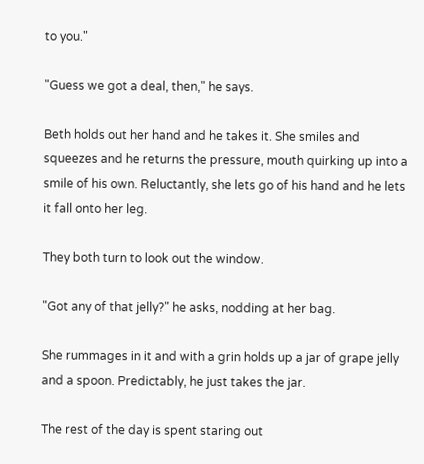to you."

"Guess we got a deal, then," he says.

Beth holds out her hand and he takes it. She smiles and squeezes and he returns the pressure, mouth quirking up into a smile of his own. Reluctantly, she lets go of his hand and he lets it fall onto her leg.

They both turn to look out the window.

"Got any of that jelly?" he asks, nodding at her bag.

She rummages in it and with a grin holds up a jar of grape jelly and a spoon. Predictably, he just takes the jar.

The rest of the day is spent staring out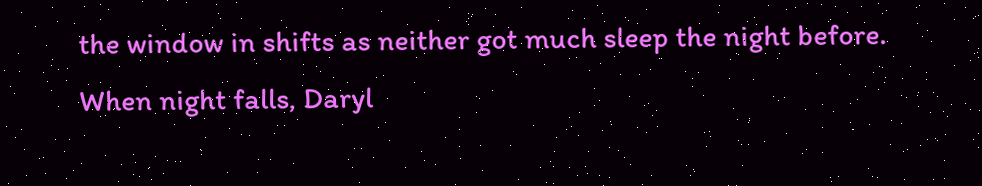the window in shifts as neither got much sleep the night before. When night falls, Daryl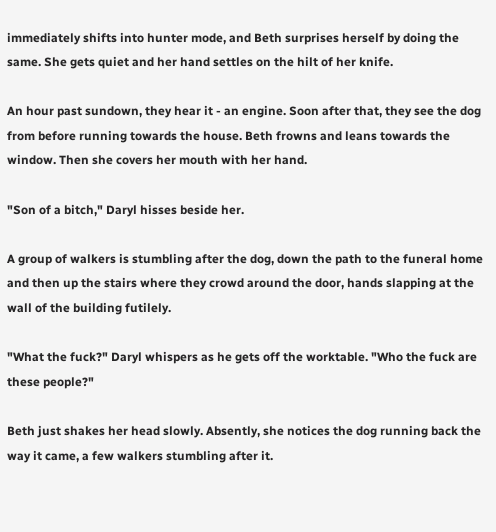immediately shifts into hunter mode, and Beth surprises herself by doing the same. She gets quiet and her hand settles on the hilt of her knife.

An hour past sundown, they hear it - an engine. Soon after that, they see the dog from before running towards the house. Beth frowns and leans towards the window. Then she covers her mouth with her hand.

"Son of a bitch," Daryl hisses beside her.

A group of walkers is stumbling after the dog, down the path to the funeral home and then up the stairs where they crowd around the door, hands slapping at the wall of the building futilely.

"What the fuck?" Daryl whispers as he gets off the worktable. "Who the fuck are these people?"

Beth just shakes her head slowly. Absently, she notices the dog running back the way it came, a few walkers stumbling after it.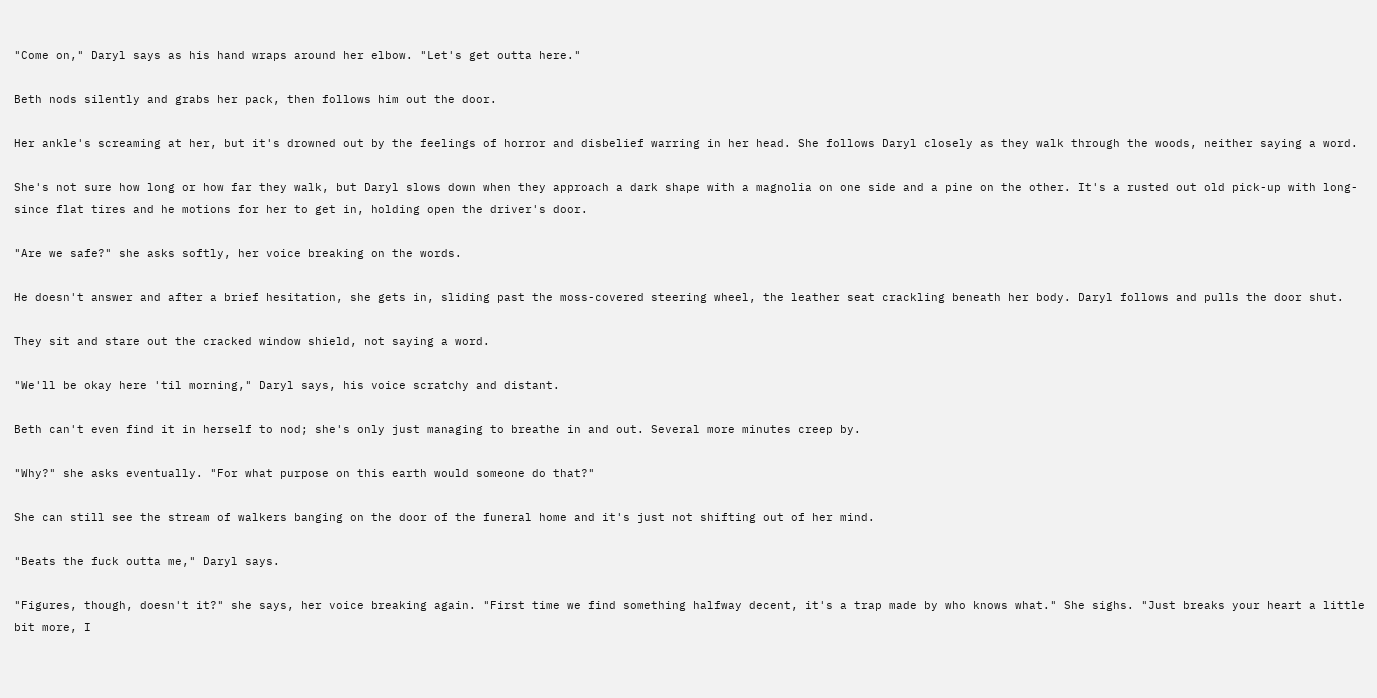"Come on," Daryl says as his hand wraps around her elbow. "Let's get outta here."

Beth nods silently and grabs her pack, then follows him out the door.

Her ankle's screaming at her, but it's drowned out by the feelings of horror and disbelief warring in her head. She follows Daryl closely as they walk through the woods, neither saying a word.

She's not sure how long or how far they walk, but Daryl slows down when they approach a dark shape with a magnolia on one side and a pine on the other. It's a rusted out old pick-up with long-since flat tires and he motions for her to get in, holding open the driver's door.

"Are we safe?" she asks softly, her voice breaking on the words.

He doesn't answer and after a brief hesitation, she gets in, sliding past the moss-covered steering wheel, the leather seat crackling beneath her body. Daryl follows and pulls the door shut.

They sit and stare out the cracked window shield, not saying a word.

"We'll be okay here 'til morning," Daryl says, his voice scratchy and distant.

Beth can't even find it in herself to nod; she's only just managing to breathe in and out. Several more minutes creep by.

"Why?" she asks eventually. "For what purpose on this earth would someone do that?"

She can still see the stream of walkers banging on the door of the funeral home and it's just not shifting out of her mind.

"Beats the fuck outta me," Daryl says.

"Figures, though, doesn't it?" she says, her voice breaking again. "First time we find something halfway decent, it's a trap made by who knows what." She sighs. "Just breaks your heart a little bit more, I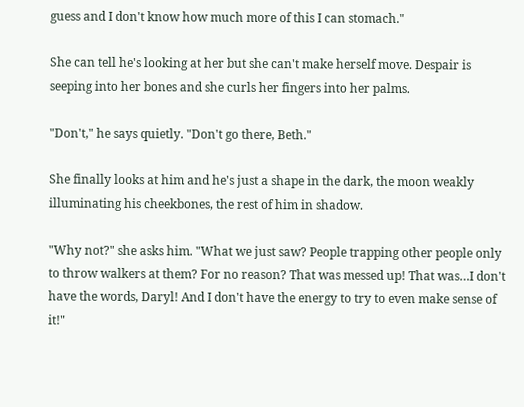guess and I don't know how much more of this I can stomach."

She can tell he's looking at her but she can't make herself move. Despair is seeping into her bones and she curls her fingers into her palms.

"Don't," he says quietly. "Don't go there, Beth."

She finally looks at him and he's just a shape in the dark, the moon weakly illuminating his cheekbones, the rest of him in shadow.

"Why not?" she asks him. "What we just saw? People trapping other people only to throw walkers at them? For no reason? That was messed up! That was…I don't have the words, Daryl! And I don't have the energy to try to even make sense of it!"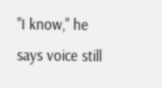"I know," he says voice still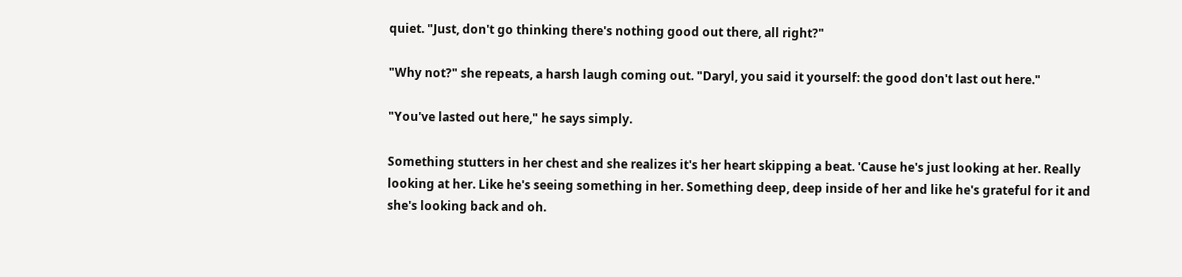quiet. "Just, don't go thinking there's nothing good out there, all right?"

"Why not?" she repeats, a harsh laugh coming out. "Daryl, you said it yourself: the good don't last out here."

"You've lasted out here," he says simply.

Something stutters in her chest and she realizes it's her heart skipping a beat. 'Cause he's just looking at her. Really looking at her. Like he's seeing something in her. Something deep, deep inside of her and like he's grateful for it and she's looking back and oh.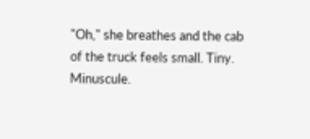"Oh," she breathes and the cab of the truck feels small. Tiny. Minuscule.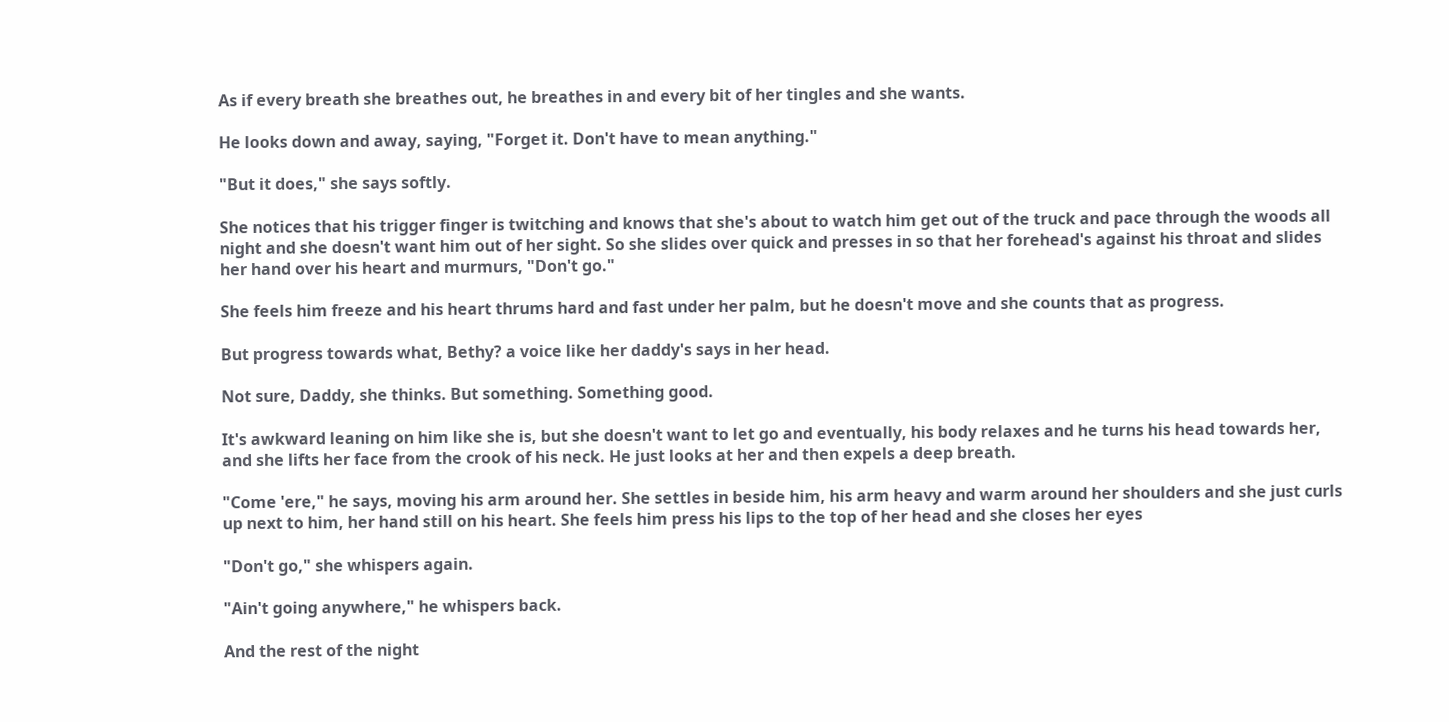As if every breath she breathes out, he breathes in and every bit of her tingles and she wants.

He looks down and away, saying, "Forget it. Don't have to mean anything."

"But it does," she says softly.

She notices that his trigger finger is twitching and knows that she's about to watch him get out of the truck and pace through the woods all night and she doesn't want him out of her sight. So she slides over quick and presses in so that her forehead's against his throat and slides her hand over his heart and murmurs, "Don't go."

She feels him freeze and his heart thrums hard and fast under her palm, but he doesn't move and she counts that as progress.

But progress towards what, Bethy? a voice like her daddy's says in her head.

Not sure, Daddy, she thinks. But something. Something good.

It's awkward leaning on him like she is, but she doesn't want to let go and eventually, his body relaxes and he turns his head towards her, and she lifts her face from the crook of his neck. He just looks at her and then expels a deep breath.

"Come 'ere," he says, moving his arm around her. She settles in beside him, his arm heavy and warm around her shoulders and she just curls up next to him, her hand still on his heart. She feels him press his lips to the top of her head and she closes her eyes

"Don't go," she whispers again.

"Ain't going anywhere," he whispers back.

And the rest of the night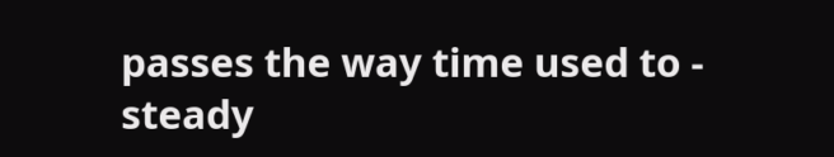passes the way time used to - steady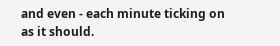and even - each minute ticking on as it should.